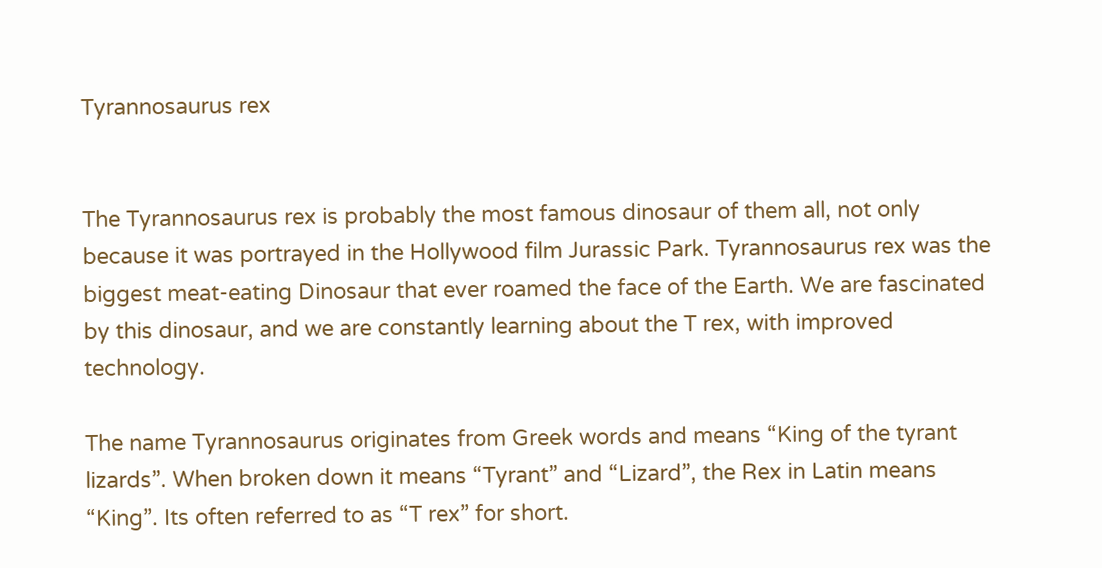Tyrannosaurus rex


The Tyrannosaurus rex is probably the most famous dinosaur of them all, not only because it was portrayed in the Hollywood film Jurassic Park. Tyrannosaurus rex was the biggest meat-eating Dinosaur that ever roamed the face of the Earth. We are fascinated by this dinosaur, and we are constantly learning about the T rex, with improved technology.

The name Tyrannosaurus originates from Greek words and means “King of the tyrant lizards”. When broken down it means “Tyrant” and “Lizard”, the Rex in Latin means “King”. Its often referred to as “T rex” for short.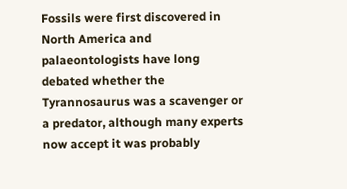Fossils were first discovered in North America and palaeontologists have long debated whether the Tyrannosaurus was a scavenger or a predator, although many experts now accept it was probably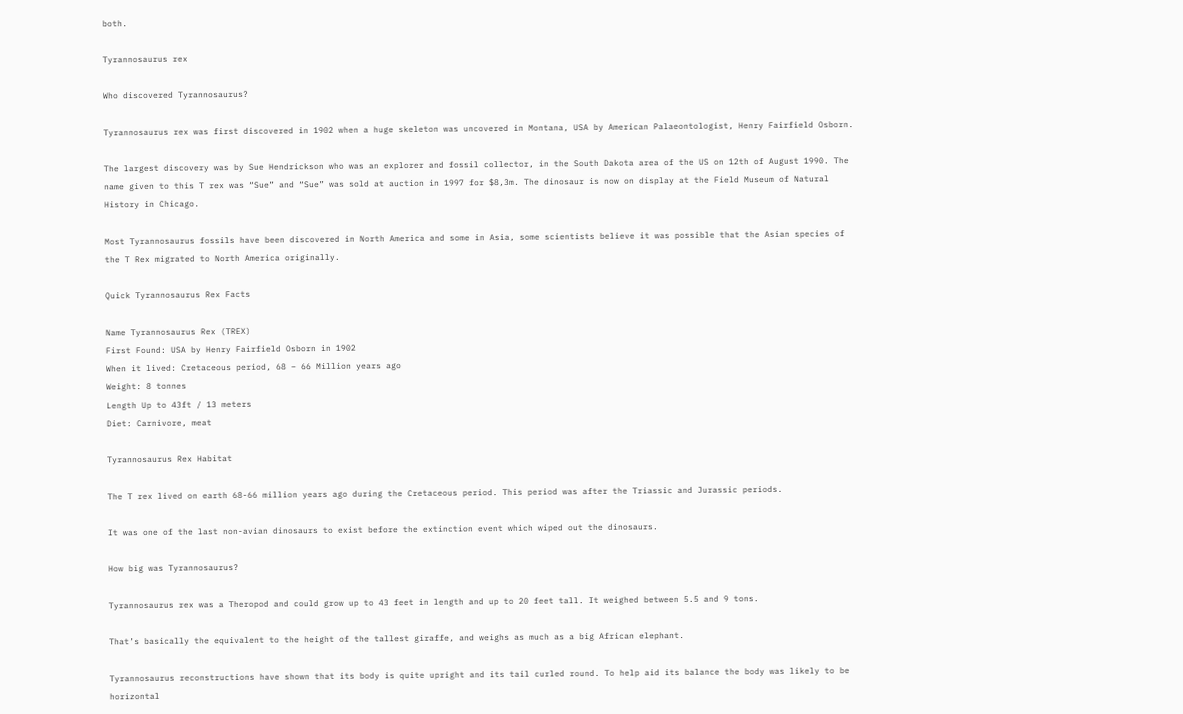both.

Tyrannosaurus rex

Who discovered Tyrannosaurus?

Tyrannosaurus rex was first discovered in 1902 when a huge skeleton was uncovered in Montana, USA by American Palaeontologist, Henry Fairfield Osborn.

The largest discovery was by Sue Hendrickson who was an explorer and fossil collector, in the South Dakota area of the US on 12th of August 1990. The name given to this T rex was “Sue” and “Sue” was sold at auction in 1997 for $8,3m. The dinosaur is now on display at the Field Museum of Natural History in Chicago.

Most Tyrannosaurus fossils have been discovered in North America and some in Asia, some scientists believe it was possible that the Asian species of the T Rex migrated to North America originally.

Quick Tyrannosaurus Rex Facts

Name Tyrannosaurus Rex (TREX)
First Found: USA by Henry Fairfield Osborn in 1902
When it lived: Cretaceous period, 68 – 66 Million years ago
Weight: 8 tonnes
Length Up to 43ft / 13 meters
Diet: Carnivore, meat

Tyrannosaurus Rex Habitat

The T rex lived on earth 68-66 million years ago during the Cretaceous period. This period was after the Triassic and Jurassic periods.

It was one of the last non-avian dinosaurs to exist before the extinction event which wiped out the dinosaurs.

How big was Tyrannosaurus?

Tyrannosaurus rex was a Theropod and could grow up to 43 feet in length and up to 20 feet tall. It weighed between 5.5 and 9 tons.

That’s basically the equivalent to the height of the tallest giraffe, and weighs as much as a big African elephant.

Tyrannosaurus reconstructions have shown that its body is quite upright and its tail curled round. To help aid its balance the body was likely to be horizontal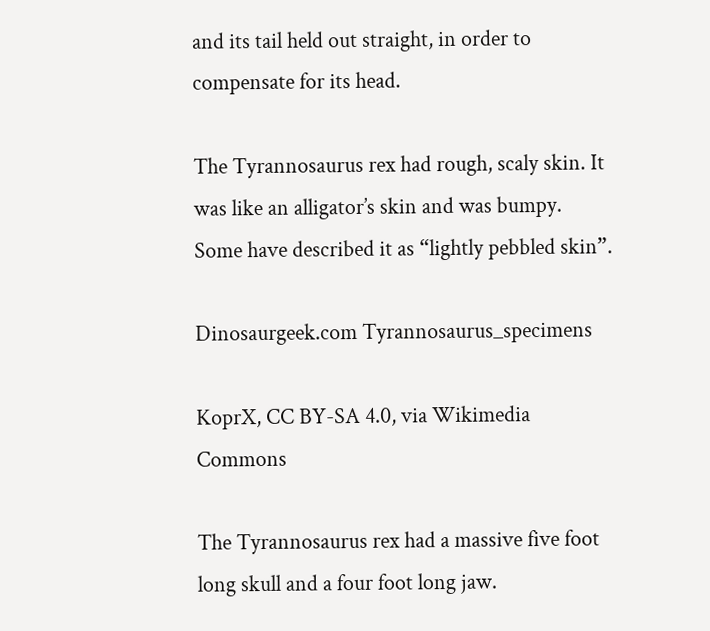and its tail held out straight, in order to compensate for its head.

The Tyrannosaurus rex had rough, scaly skin. It was like an alligator’s skin and was bumpy. Some have described it as “lightly pebbled skin”.

Dinosaurgeek.com Tyrannosaurus_specimens

KoprX, CC BY-SA 4.0, via Wikimedia Commons

The Tyrannosaurus rex had a massive five foot long skull and a four foot long jaw.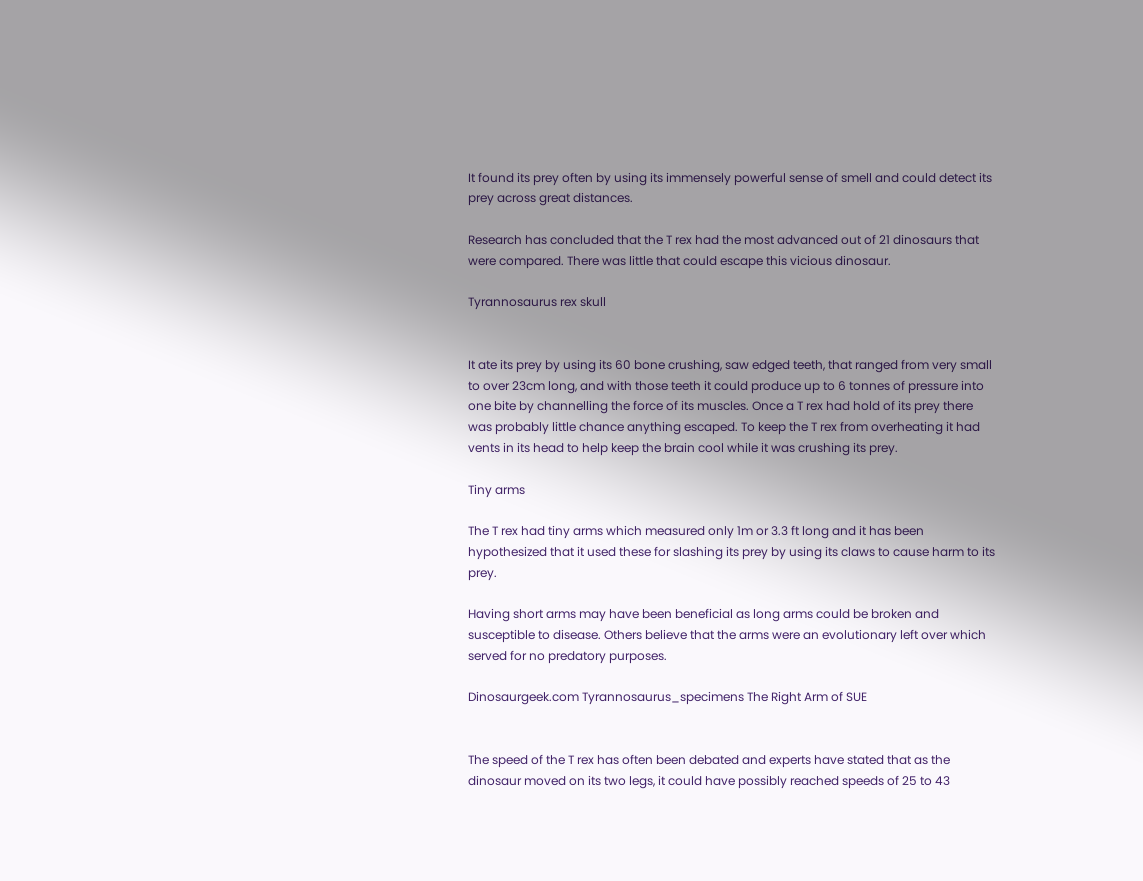It found its prey often by using its immensely powerful sense of smell and could detect its prey across great distances.

Research has concluded that the T rex had the most advanced out of 21 dinosaurs that were compared. There was little that could escape this vicious dinosaur.

Tyrannosaurus rex skull


It ate its prey by using its 60 bone crushing, saw edged teeth, that ranged from very small to over 23cm long, and with those teeth it could produce up to 6 tonnes of pressure into one bite by channelling the force of its muscles. Once a T rex had hold of its prey there was probably little chance anything escaped. To keep the T rex from overheating it had vents in its head to help keep the brain cool while it was crushing its prey.

Tiny arms

The T rex had tiny arms which measured only 1m or 3.3 ft long and it has been hypothesized that it used these for slashing its prey by using its claws to cause harm to its prey.

Having short arms may have been beneficial as long arms could be broken and susceptible to disease. Others believe that the arms were an evolutionary left over which served for no predatory purposes.

Dinosaurgeek.com Tyrannosaurus_specimens The Right Arm of SUE


The speed of the T rex has often been debated and experts have stated that as the dinosaur moved on its two legs, it could have possibly reached speeds of 25 to 43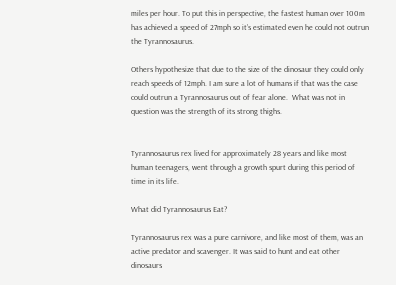miles per hour. To put this in perspective, the fastest human over 100m has achieved a speed of 27mph so it’s estimated even he could not outrun the Tyrannosaurus.

Others hypothesize that due to the size of the dinosaur they could only reach speeds of 12mph. I am sure a lot of humans if that was the case could outrun a Tyrannosaurus out of fear alone.  What was not in question was the strength of its strong thighs.


Tyrannosaurus rex lived for approximately 28 years and like most human teenagers, went through a growth spurt during this period of time in its life.

What did Tyrannosaurus Eat?

Tyrannosaurus rex was a pure carnivore, and like most of them, was an active predator and scavenger. It was said to hunt and eat other dinosaurs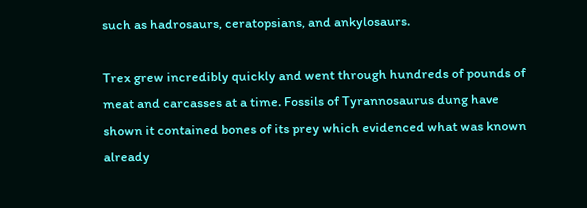such as hadrosaurs, ceratopsians, and ankylosaurs.

Trex grew incredibly quickly and went through hundreds of pounds of meat and carcasses at a time. Fossils of Tyrannosaurus dung have shown it contained bones of its prey which evidenced what was known already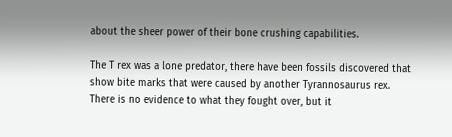about the sheer power of their bone crushing capabilities.

The T rex was a lone predator, there have been fossils discovered that show bite marks that were caused by another Tyrannosaurus rex. There is no evidence to what they fought over, but it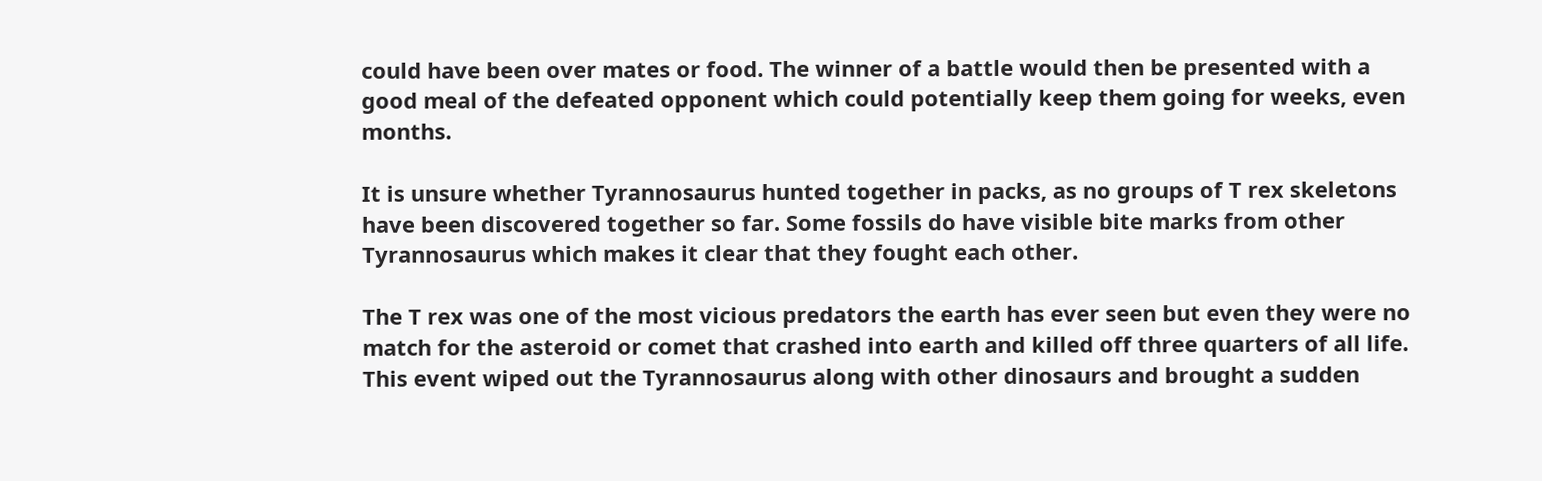could have been over mates or food. The winner of a battle would then be presented with a good meal of the defeated opponent which could potentially keep them going for weeks, even months.

It is unsure whether Tyrannosaurus hunted together in packs, as no groups of T rex skeletons have been discovered together so far. Some fossils do have visible bite marks from other Tyrannosaurus which makes it clear that they fought each other.

The T rex was one of the most vicious predators the earth has ever seen but even they were no match for the asteroid or comet that crashed into earth and killed off three quarters of all life. This event wiped out the Tyrannosaurus along with other dinosaurs and brought a sudden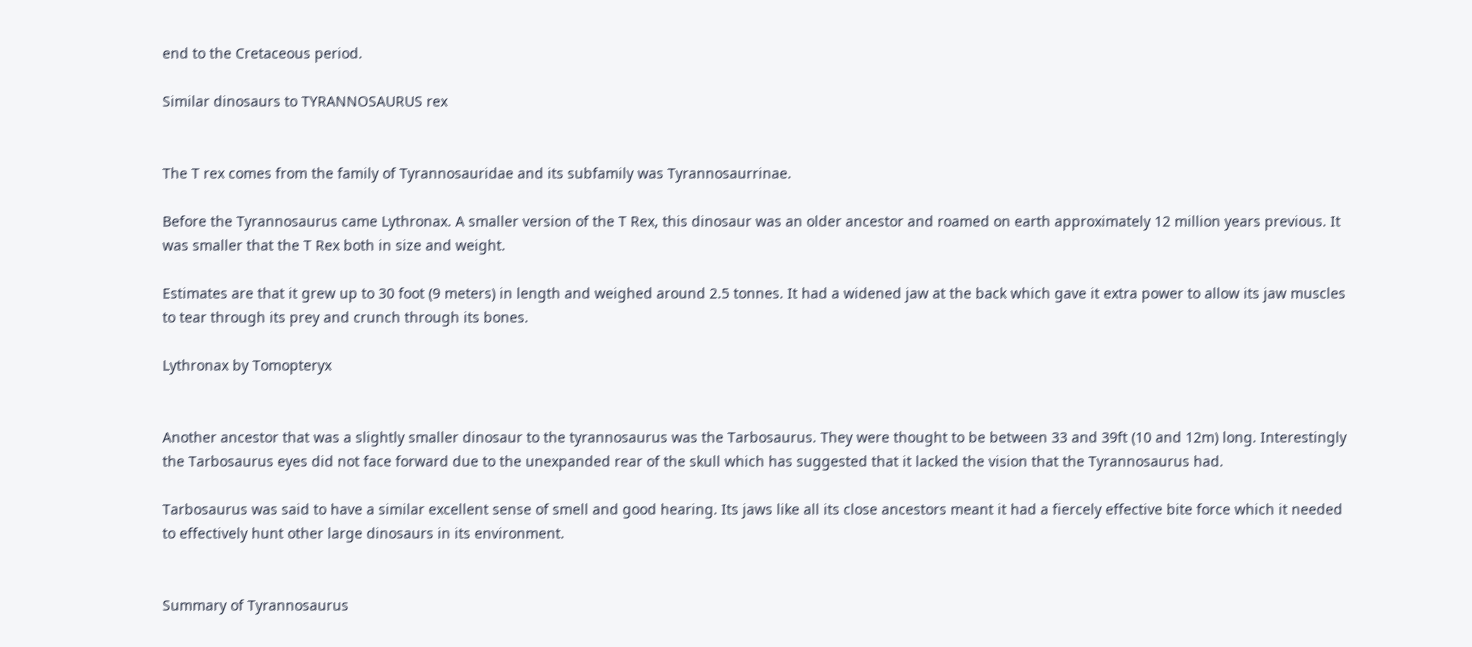end to the Cretaceous period.

Similar dinosaurs to TYRANNOSAURUS rex


The T rex comes from the family of Tyrannosauridae and its subfamily was Tyrannosaurrinae.

Before the Tyrannosaurus came Lythronax. A smaller version of the T Rex, this dinosaur was an older ancestor and roamed on earth approximately 12 million years previous. It was smaller that the T Rex both in size and weight.

Estimates are that it grew up to 30 foot (9 meters) in length and weighed around 2.5 tonnes. It had a widened jaw at the back which gave it extra power to allow its jaw muscles to tear through its prey and crunch through its bones.

Lythronax by Tomopteryx


Another ancestor that was a slightly smaller dinosaur to the tyrannosaurus was the Tarbosaurus. They were thought to be between 33 and 39ft (10 and 12m) long. Interestingly the Tarbosaurus eyes did not face forward due to the unexpanded rear of the skull which has suggested that it lacked the vision that the Tyrannosaurus had.

Tarbosaurus was said to have a similar excellent sense of smell and good hearing. Its jaws like all its close ancestors meant it had a fiercely effective bite force which it needed to effectively hunt other large dinosaurs in its environment.


Summary of Tyrannosaurus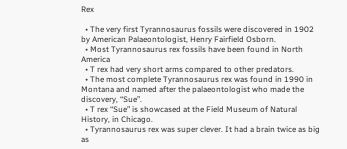Rex

  • The very first Tyrannosaurus fossils were discovered in 1902 by American Palaeontologist, Henry Fairfield Osborn.
  • Most Tyrannosaurus rex fossils have been found in North America
  • T rex had very short arms compared to other predators.
  • The most complete Tyrannosaurus rex was found in 1990 in Montana and named after the palaeontologist who made the discovery, “Sue”.
  • T rex “Sue” is showcased at the Field Museum of Natural History, in Chicago.
  • Tyrannosaurus rex was super clever. It had a brain twice as big as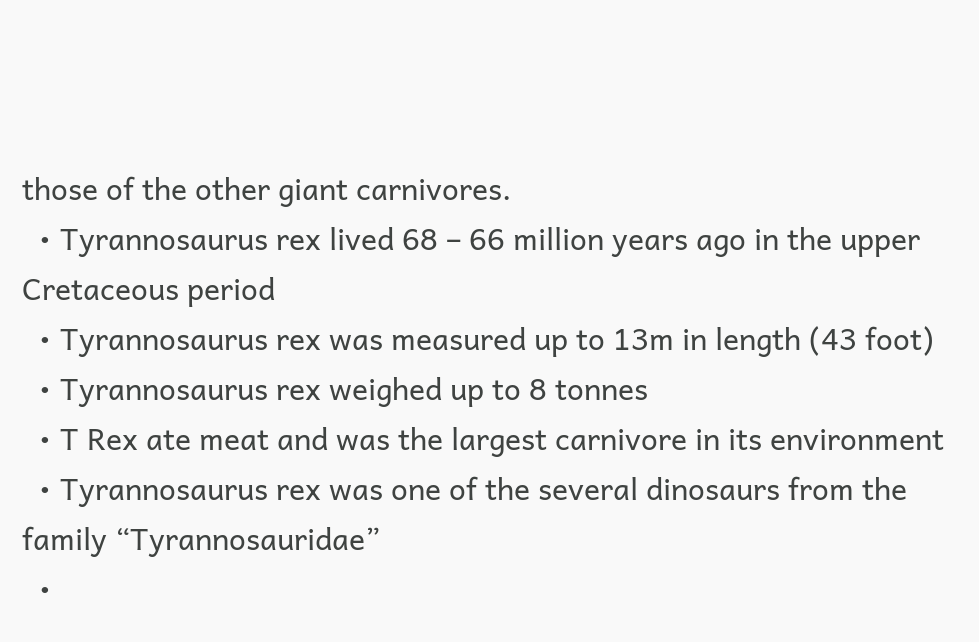those of the other giant carnivores.
  • Tyrannosaurus rex lived 68 – 66 million years ago in the upper Cretaceous period
  • Tyrannosaurus rex was measured up to 13m in length (43 foot)
  • Tyrannosaurus rex weighed up to 8 tonnes
  • T Rex ate meat and was the largest carnivore in its environment
  • Tyrannosaurus rex was one of the several dinosaurs from the family “Tyrannosauridae”
  •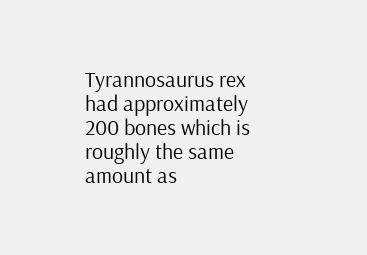Tyrannosaurus rex had approximately 200 bones which is roughly the same amount as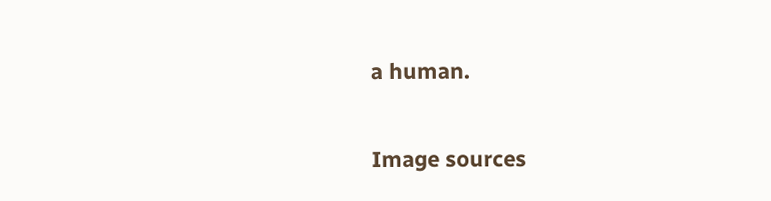a human.

Image sources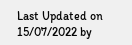Last Updated on 15/07/2022 by